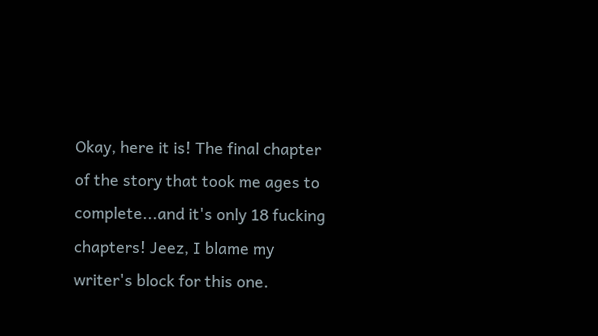Okay, here it is! The final chapter of the story that took me ages to complete...and it's only 18 fucking chapters! Jeez, I blame my writer's block for this one.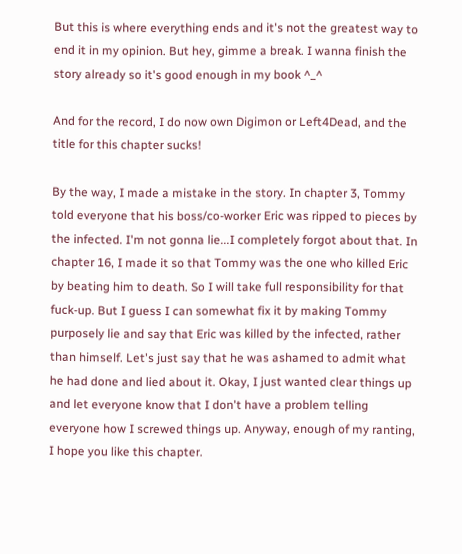But this is where everything ends and it's not the greatest way to end it in my opinion. But hey, gimme a break. I wanna finish the story already so it's good enough in my book ^_^

And for the record, I do now own Digimon or Left4Dead, and the title for this chapter sucks!

By the way, I made a mistake in the story. In chapter 3, Tommy told everyone that his boss/co-worker Eric was ripped to pieces by the infected. I'm not gonna lie...I completely forgot about that. In chapter 16, I made it so that Tommy was the one who killed Eric by beating him to death. So I will take full responsibility for that fuck-up. But I guess I can somewhat fix it by making Tommy purposely lie and say that Eric was killed by the infected, rather than himself. Let's just say that he was ashamed to admit what he had done and lied about it. Okay, I just wanted clear things up and let everyone know that I don't have a problem telling everyone how I screwed things up. Anyway, enough of my ranting, I hope you like this chapter.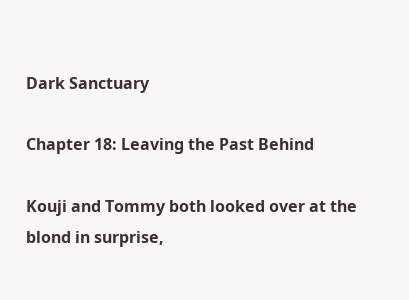Dark Sanctuary

Chapter 18: Leaving the Past Behind

Kouji and Tommy both looked over at the blond in surprise,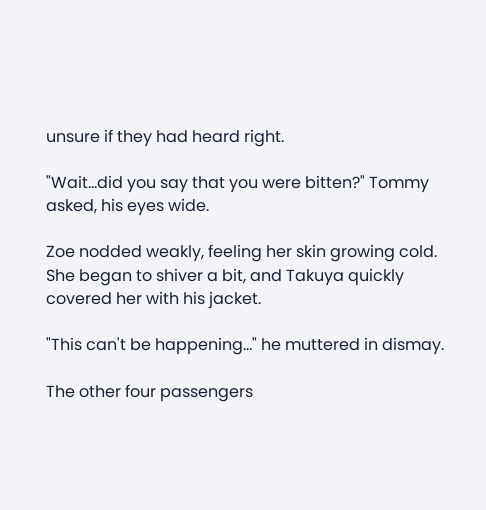unsure if they had heard right.

"Wait...did you say that you were bitten?" Tommy asked, his eyes wide.

Zoe nodded weakly, feeling her skin growing cold. She began to shiver a bit, and Takuya quickly covered her with his jacket.

"This can't be happening..." he muttered in dismay.

The other four passengers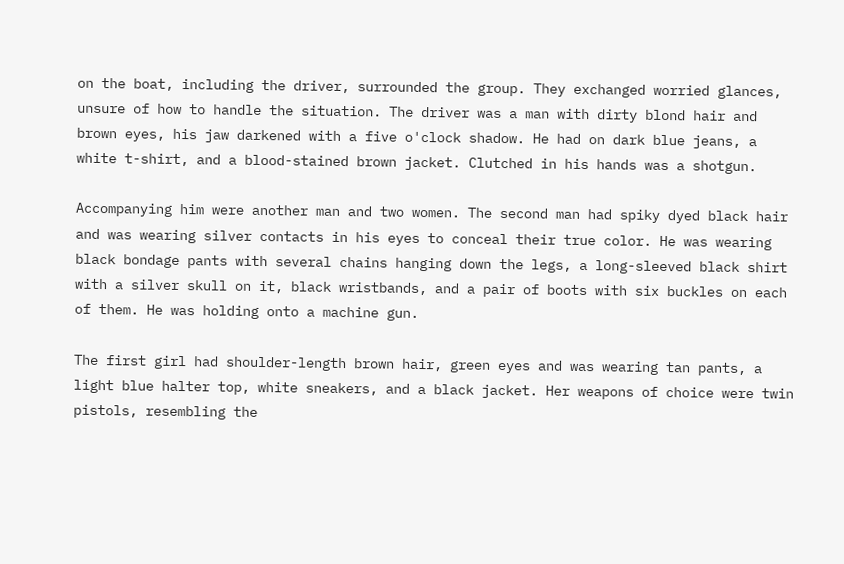on the boat, including the driver, surrounded the group. They exchanged worried glances, unsure of how to handle the situation. The driver was a man with dirty blond hair and brown eyes, his jaw darkened with a five o'clock shadow. He had on dark blue jeans, a white t-shirt, and a blood-stained brown jacket. Clutched in his hands was a shotgun.

Accompanying him were another man and two women. The second man had spiky dyed black hair and was wearing silver contacts in his eyes to conceal their true color. He was wearing black bondage pants with several chains hanging down the legs, a long-sleeved black shirt with a silver skull on it, black wristbands, and a pair of boots with six buckles on each of them. He was holding onto a machine gun.

The first girl had shoulder-length brown hair, green eyes and was wearing tan pants, a light blue halter top, white sneakers, and a black jacket. Her weapons of choice were twin pistols, resembling the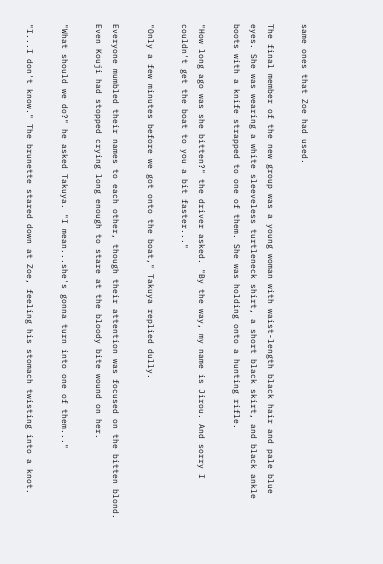same ones that Zoe had used.

The final member of the new group was a young woman with waist-length black hair and pale blue eyes. She was wearing a white sleeveless turtleneck shirt, a short black skirt, and black ankle boots with a knife strapped to one of them. She was holding onto a hunting rifle.

"How long ago was she bitten?" the driver asked. "By the way, my name is Jirou. And sorry I couldn't get the boat to you a bit faster..."

"Only a few minutes before we got onto the boat," Takuya replied dully.

Everyone mumbled their names to each other, though their attention was focused on the bitten blond. Even Kouji had stopped crying long enough to stare at the bloody bite wound on her.

"What should we do?" he asked Takuya. "I mean...she's gonna turn into one of them..."

"I...I don't know." The brunette stared down at Zoe, feeling his stomach twisting into a knot.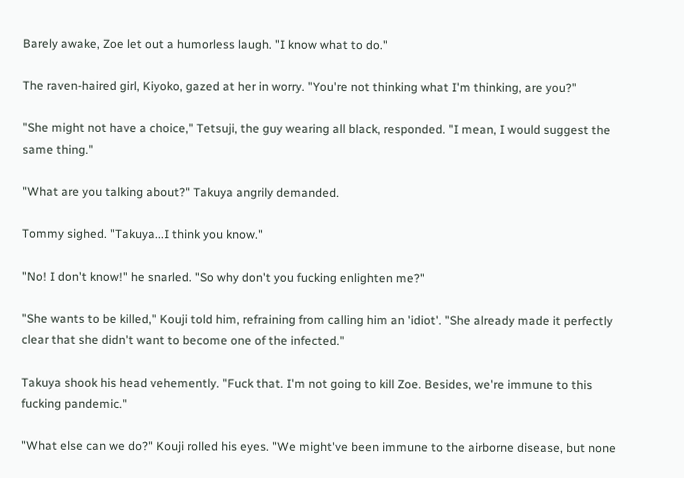Barely awake, Zoe let out a humorless laugh. "I know what to do."

The raven-haired girl, Kiyoko, gazed at her in worry. "You're not thinking what I'm thinking, are you?"

"She might not have a choice," Tetsuji, the guy wearing all black, responded. "I mean, I would suggest the same thing."

"What are you talking about?" Takuya angrily demanded.

Tommy sighed. "Takuya...I think you know."

"No! I don't know!" he snarled. "So why don't you fucking enlighten me?"

"She wants to be killed," Kouji told him, refraining from calling him an 'idiot'. "She already made it perfectly clear that she didn't want to become one of the infected."

Takuya shook his head vehemently. "Fuck that. I'm not going to kill Zoe. Besides, we're immune to this fucking pandemic."

"What else can we do?" Kouji rolled his eyes. "We might've been immune to the airborne disease, but none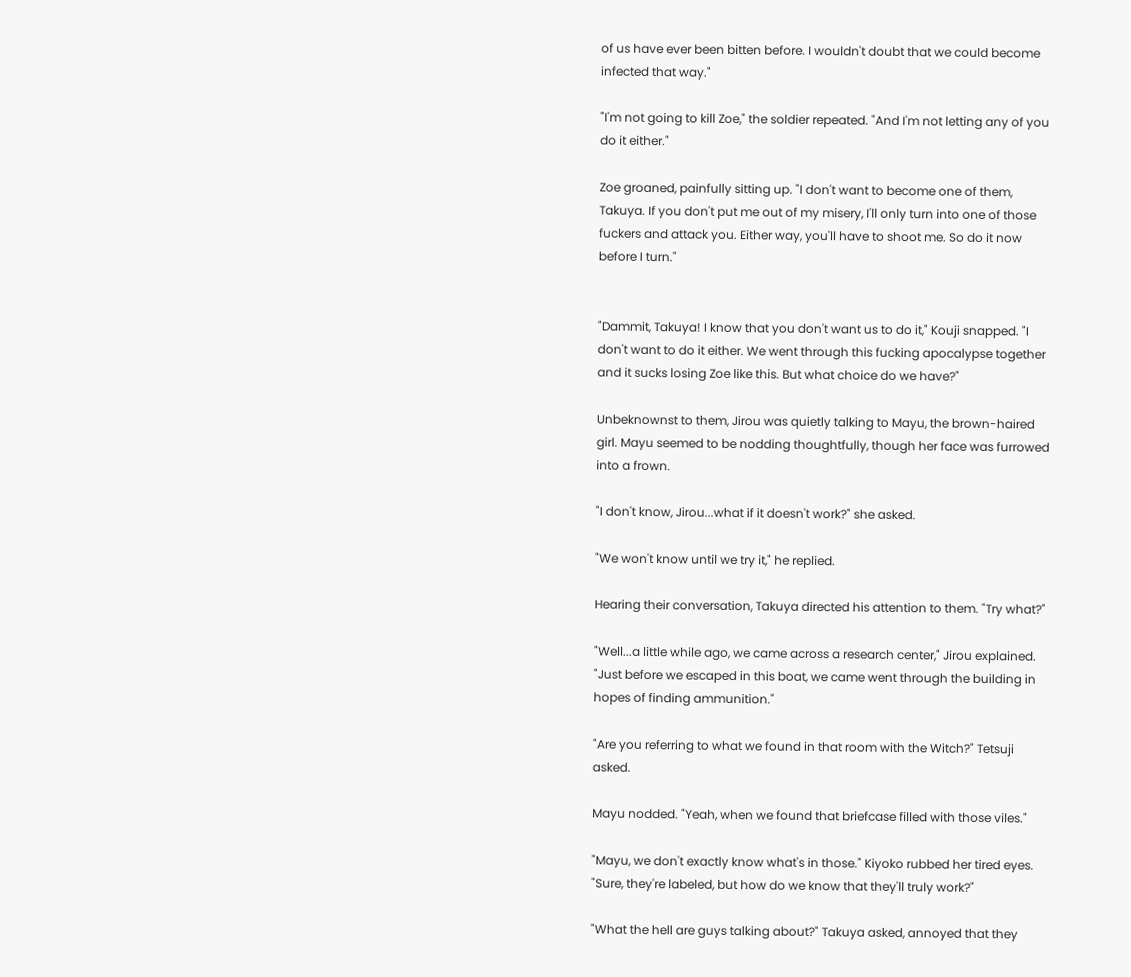of us have ever been bitten before. I wouldn't doubt that we could become infected that way."

"I'm not going to kill Zoe," the soldier repeated. "And I'm not letting any of you do it either."

Zoe groaned, painfully sitting up. "I don't want to become one of them, Takuya. If you don't put me out of my misery, I'll only turn into one of those fuckers and attack you. Either way, you'll have to shoot me. So do it now before I turn."


"Dammit, Takuya! I know that you don't want us to do it," Kouji snapped. "I don't want to do it either. We went through this fucking apocalypse together and it sucks losing Zoe like this. But what choice do we have?"

Unbeknownst to them, Jirou was quietly talking to Mayu, the brown-haired girl. Mayu seemed to be nodding thoughtfully, though her face was furrowed into a frown.

"I don't know, Jirou...what if it doesn't work?" she asked.

"We won't know until we try it," he replied.

Hearing their conversation, Takuya directed his attention to them. "Try what?"

"Well...a little while ago, we came across a research center," Jirou explained. "Just before we escaped in this boat, we came went through the building in hopes of finding ammunition."

"Are you referring to what we found in that room with the Witch?" Tetsuji asked.

Mayu nodded. "Yeah, when we found that briefcase filled with those viles."

"Mayu, we don't exactly know what's in those." Kiyoko rubbed her tired eyes. "Sure, they're labeled, but how do we know that they'll truly work?"

"What the hell are guys talking about?" Takuya asked, annoyed that they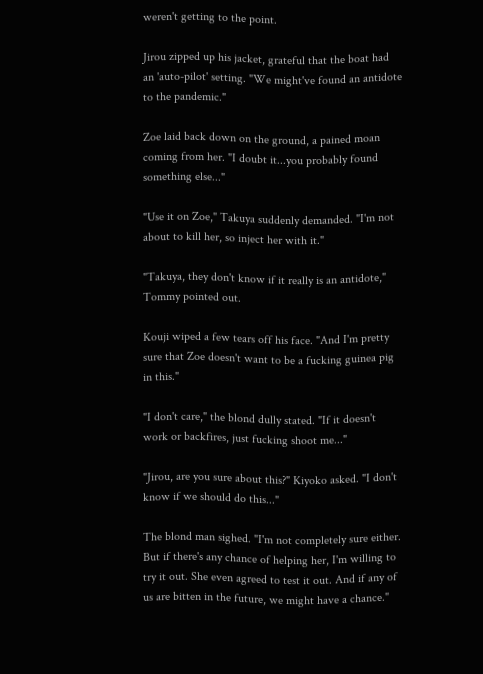weren't getting to the point.

Jirou zipped up his jacket, grateful that the boat had an 'auto-pilot' setting. "We might've found an antidote to the pandemic."

Zoe laid back down on the ground, a pained moan coming from her. "I doubt it...you probably found something else..."

"Use it on Zoe," Takuya suddenly demanded. "I'm not about to kill her, so inject her with it."

"Takuya, they don't know if it really is an antidote," Tommy pointed out.

Kouji wiped a few tears off his face. "And I'm pretty sure that Zoe doesn't want to be a fucking guinea pig in this."

"I don't care," the blond dully stated. "If it doesn't work or backfires, just fucking shoot me..."

"Jirou, are you sure about this?" Kiyoko asked. "I don't know if we should do this..."

The blond man sighed. "I'm not completely sure either. But if there's any chance of helping her, I'm willing to try it out. She even agreed to test it out. And if any of us are bitten in the future, we might have a chance."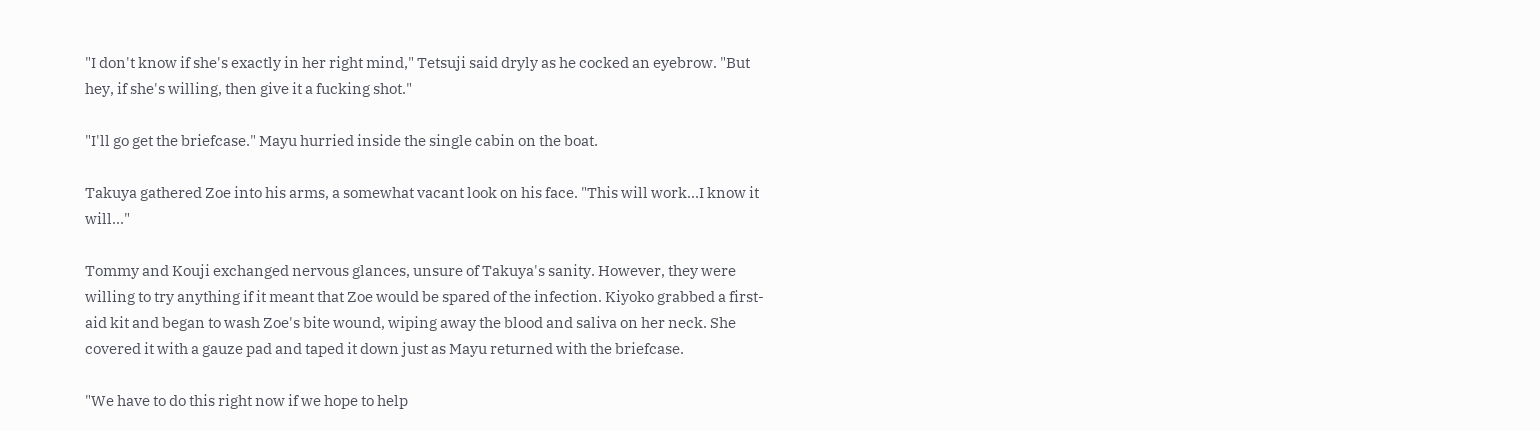"I don't know if she's exactly in her right mind," Tetsuji said dryly as he cocked an eyebrow. "But hey, if she's willing, then give it a fucking shot."

"I'll go get the briefcase." Mayu hurried inside the single cabin on the boat.

Takuya gathered Zoe into his arms, a somewhat vacant look on his face. "This will work...I know it will..."

Tommy and Kouji exchanged nervous glances, unsure of Takuya's sanity. However, they were willing to try anything if it meant that Zoe would be spared of the infection. Kiyoko grabbed a first-aid kit and began to wash Zoe's bite wound, wiping away the blood and saliva on her neck. She covered it with a gauze pad and taped it down just as Mayu returned with the briefcase.

"We have to do this right now if we hope to help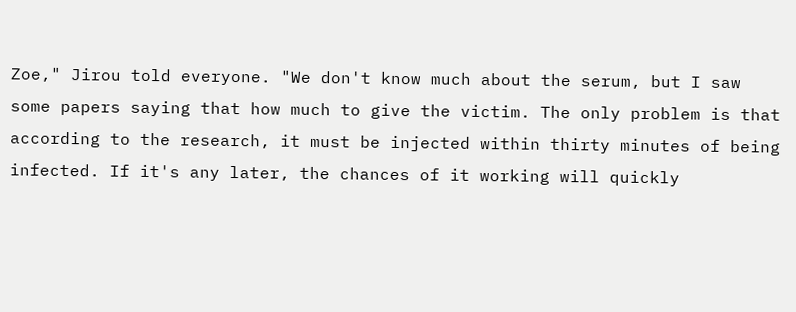Zoe," Jirou told everyone. "We don't know much about the serum, but I saw some papers saying that how much to give the victim. The only problem is that according to the research, it must be injected within thirty minutes of being infected. If it's any later, the chances of it working will quickly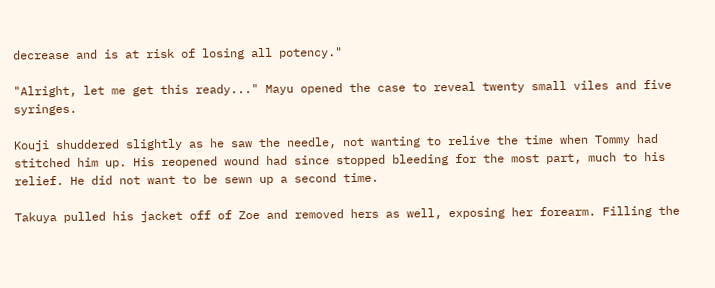decrease and is at risk of losing all potency."

"Alright, let me get this ready..." Mayu opened the case to reveal twenty small viles and five syringes.

Kouji shuddered slightly as he saw the needle, not wanting to relive the time when Tommy had stitched him up. His reopened wound had since stopped bleeding for the most part, much to his relief. He did not want to be sewn up a second time.

Takuya pulled his jacket off of Zoe and removed hers as well, exposing her forearm. Filling the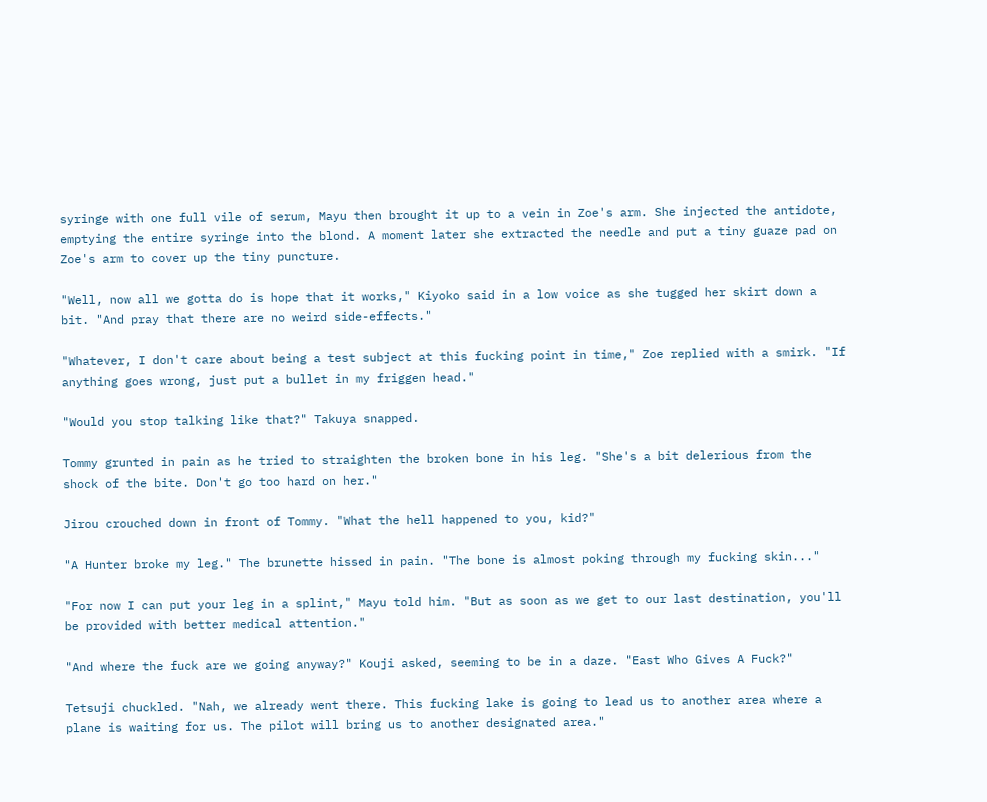syringe with one full vile of serum, Mayu then brought it up to a vein in Zoe's arm. She injected the antidote, emptying the entire syringe into the blond. A moment later she extracted the needle and put a tiny guaze pad on Zoe's arm to cover up the tiny puncture.

"Well, now all we gotta do is hope that it works," Kiyoko said in a low voice as she tugged her skirt down a bit. "And pray that there are no weird side-effects."

"Whatever, I don't care about being a test subject at this fucking point in time," Zoe replied with a smirk. "If anything goes wrong, just put a bullet in my friggen head."

"Would you stop talking like that?" Takuya snapped.

Tommy grunted in pain as he tried to straighten the broken bone in his leg. "She's a bit delerious from the shock of the bite. Don't go too hard on her."

Jirou crouched down in front of Tommy. "What the hell happened to you, kid?"

"A Hunter broke my leg." The brunette hissed in pain. "The bone is almost poking through my fucking skin..."

"For now I can put your leg in a splint," Mayu told him. "But as soon as we get to our last destination, you'll be provided with better medical attention."

"And where the fuck are we going anyway?" Kouji asked, seeming to be in a daze. "East Who Gives A Fuck?"

Tetsuji chuckled. "Nah, we already went there. This fucking lake is going to lead us to another area where a plane is waiting for us. The pilot will bring us to another designated area."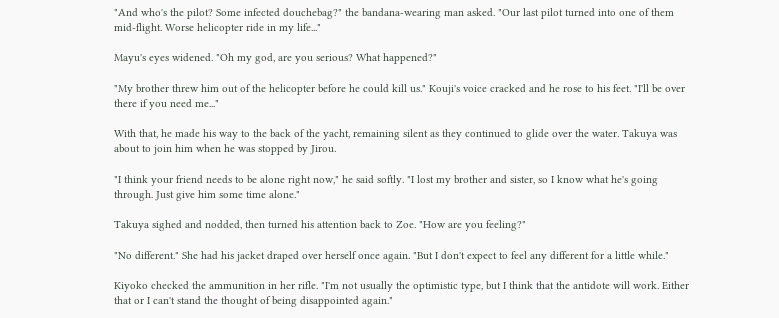"And who's the pilot? Some infected douchebag?" the bandana-wearing man asked. "Our last pilot turned into one of them mid-flight. Worse helicopter ride in my life..."

Mayu's eyes widened. "Oh my god, are you serious? What happened?"

"My brother threw him out of the helicopter before he could kill us." Kouji's voice cracked and he rose to his feet. "I'll be over there if you need me..."

With that, he made his way to the back of the yacht, remaining silent as they continued to glide over the water. Takuya was about to join him when he was stopped by Jirou.

"I think your friend needs to be alone right now," he said softly. "I lost my brother and sister, so I know what he's going through. Just give him some time alone."

Takuya sighed and nodded, then turned his attention back to Zoe. "How are you feeling?"

"No different." She had his jacket draped over herself once again. "But I don't expect to feel any different for a little while."

Kiyoko checked the ammunition in her rifle. "I'm not usually the optimistic type, but I think that the antidote will work. Either that or I can't stand the thought of being disappointed again."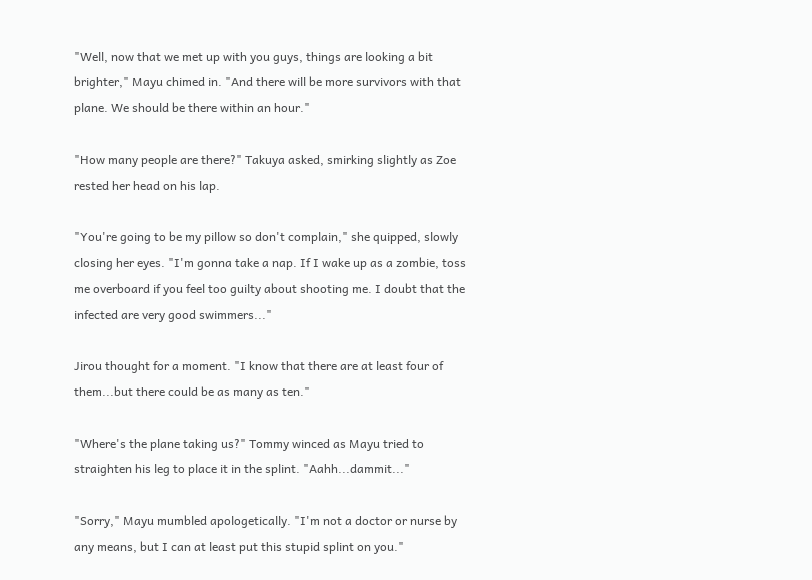"Well, now that we met up with you guys, things are looking a bit brighter," Mayu chimed in. "And there will be more survivors with that plane. We should be there within an hour."

"How many people are there?" Takuya asked, smirking slightly as Zoe rested her head on his lap.

"You're going to be my pillow so don't complain," she quipped, slowly closing her eyes. "I'm gonna take a nap. If I wake up as a zombie, toss me overboard if you feel too guilty about shooting me. I doubt that the infected are very good swimmers..."

Jirou thought for a moment. "I know that there are at least four of them...but there could be as many as ten."

"Where's the plane taking us?" Tommy winced as Mayu tried to straighten his leg to place it in the splint. "Aahh...dammit..."

"Sorry," Mayu mumbled apologetically. "I'm not a doctor or nurse by any means, but I can at least put this stupid splint on you."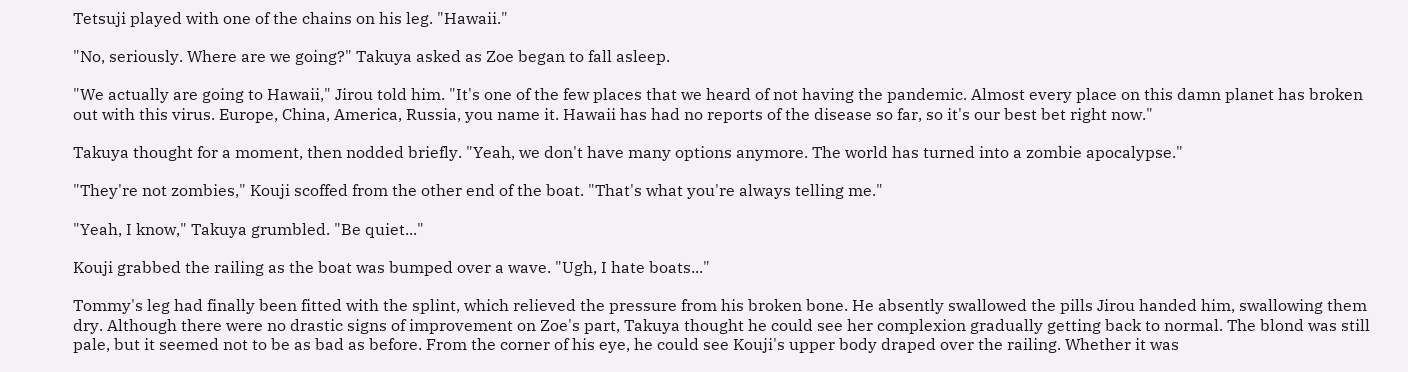Tetsuji played with one of the chains on his leg. "Hawaii."

"No, seriously. Where are we going?" Takuya asked as Zoe began to fall asleep.

"We actually are going to Hawaii," Jirou told him. "It's one of the few places that we heard of not having the pandemic. Almost every place on this damn planet has broken out with this virus. Europe, China, America, Russia, you name it. Hawaii has had no reports of the disease so far, so it's our best bet right now."

Takuya thought for a moment, then nodded briefly. "Yeah, we don't have many options anymore. The world has turned into a zombie apocalypse."

"They're not zombies," Kouji scoffed from the other end of the boat. "That's what you're always telling me."

"Yeah, I know," Takuya grumbled. "Be quiet..."

Kouji grabbed the railing as the boat was bumped over a wave. "Ugh, I hate boats..."

Tommy's leg had finally been fitted with the splint, which relieved the pressure from his broken bone. He absently swallowed the pills Jirou handed him, swallowing them dry. Although there were no drastic signs of improvement on Zoe's part, Takuya thought he could see her complexion gradually getting back to normal. The blond was still pale, but it seemed not to be as bad as before. From the corner of his eye, he could see Kouji's upper body draped over the railing. Whether it was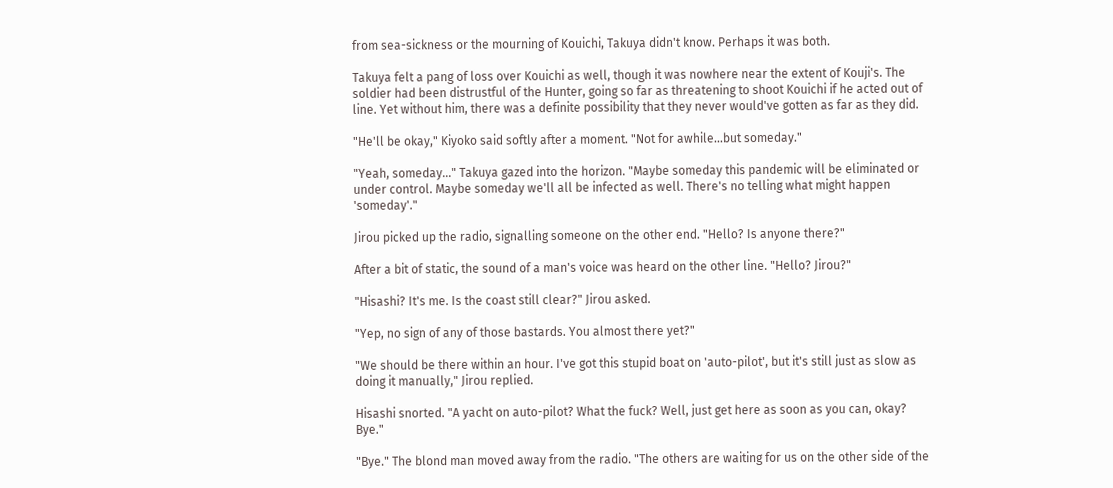from sea-sickness or the mourning of Kouichi, Takuya didn't know. Perhaps it was both.

Takuya felt a pang of loss over Kouichi as well, though it was nowhere near the extent of Kouji's. The soldier had been distrustful of the Hunter, going so far as threatening to shoot Kouichi if he acted out of line. Yet without him, there was a definite possibility that they never would've gotten as far as they did.

"He'll be okay," Kiyoko said softly after a moment. "Not for awhile...but someday."

"Yeah, someday..." Takuya gazed into the horizon. "Maybe someday this pandemic will be eliminated or under control. Maybe someday we'll all be infected as well. There's no telling what might happen 'someday'."

Jirou picked up the radio, signalling someone on the other end. "Hello? Is anyone there?"

After a bit of static, the sound of a man's voice was heard on the other line. "Hello? Jirou?"

"Hisashi? It's me. Is the coast still clear?" Jirou asked.

"Yep, no sign of any of those bastards. You almost there yet?"

"We should be there within an hour. I've got this stupid boat on 'auto-pilot', but it's still just as slow as doing it manually," Jirou replied.

Hisashi snorted. "A yacht on auto-pilot? What the fuck? Well, just get here as soon as you can, okay? Bye."

"Bye." The blond man moved away from the radio. "The others are waiting for us on the other side of the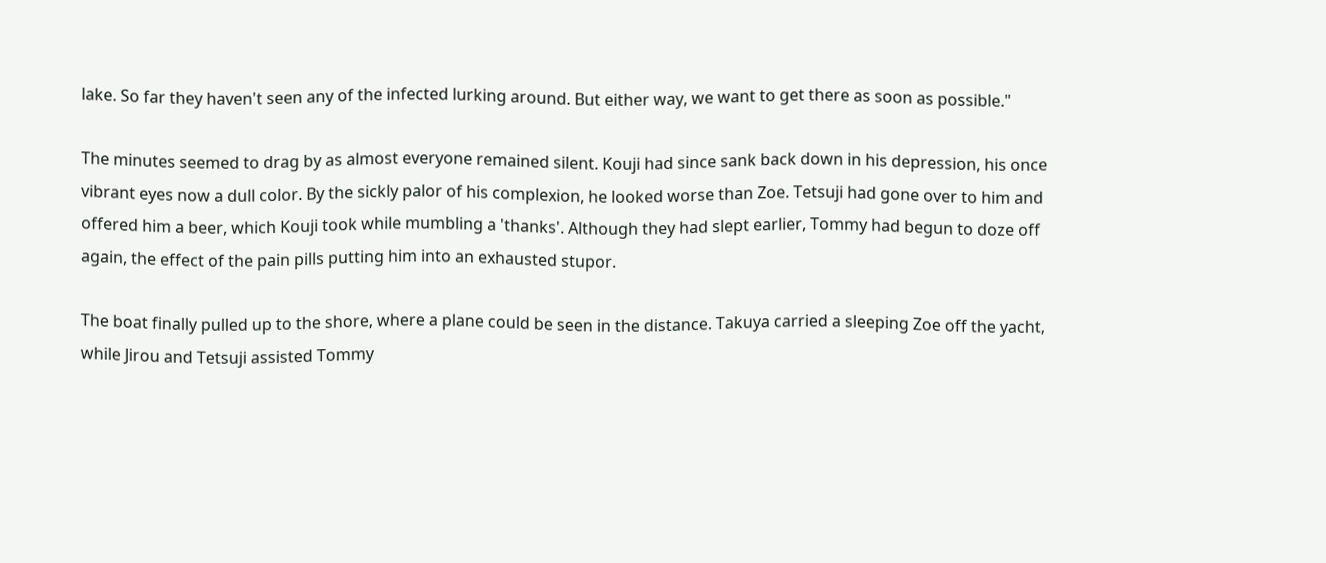lake. So far they haven't seen any of the infected lurking around. But either way, we want to get there as soon as possible."

The minutes seemed to drag by as almost everyone remained silent. Kouji had since sank back down in his depression, his once vibrant eyes now a dull color. By the sickly palor of his complexion, he looked worse than Zoe. Tetsuji had gone over to him and offered him a beer, which Kouji took while mumbling a 'thanks'. Although they had slept earlier, Tommy had begun to doze off again, the effect of the pain pills putting him into an exhausted stupor.

The boat finally pulled up to the shore, where a plane could be seen in the distance. Takuya carried a sleeping Zoe off the yacht, while Jirou and Tetsuji assisted Tommy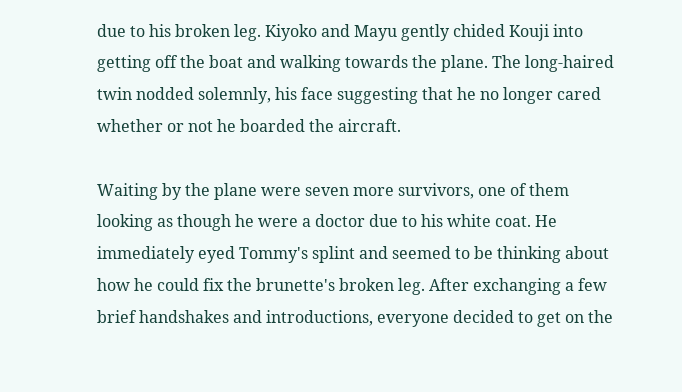due to his broken leg. Kiyoko and Mayu gently chided Kouji into getting off the boat and walking towards the plane. The long-haired twin nodded solemnly, his face suggesting that he no longer cared whether or not he boarded the aircraft.

Waiting by the plane were seven more survivors, one of them looking as though he were a doctor due to his white coat. He immediately eyed Tommy's splint and seemed to be thinking about how he could fix the brunette's broken leg. After exchanging a few brief handshakes and introductions, everyone decided to get on the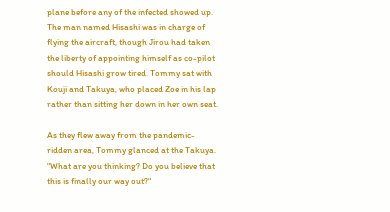plane before any of the infected showed up. The man named Hisashi was in charge of flying the aircraft, though Jirou had taken the liberty of appointing himself as co-pilot should Hisashi grow tired. Tommy sat with Kouji and Takuya, who placed Zoe in his lap rather than sitting her down in her own seat.

As they flew away from the pandemic-ridden area, Tommy glanced at the Takuya. "What are you thinking? Do you believe that this is finally our way out?"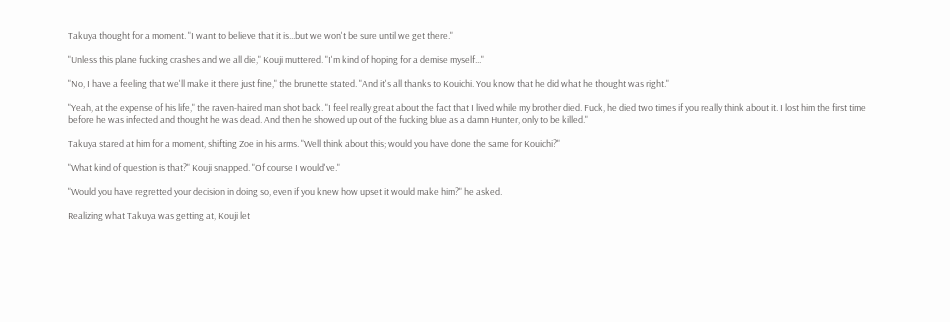Takuya thought for a moment. "I want to believe that it is...but we won't be sure until we get there."

"Unless this plane fucking crashes and we all die," Kouji muttered. "I'm kind of hoping for a demise myself..."

"No, I have a feeling that we'll make it there just fine," the brunette stated. "And it's all thanks to Kouichi. You know that he did what he thought was right."

"Yeah, at the expense of his life," the raven-haired man shot back. "I feel really great about the fact that I lived while my brother died. Fuck, he died two times if you really think about it. I lost him the first time before he was infected and thought he was dead. And then he showed up out of the fucking blue as a damn Hunter, only to be killed."

Takuya stared at him for a moment, shifting Zoe in his arms. "Well think about this; would you have done the same for Kouichi?"

"What kind of question is that?" Kouji snapped. "Of course I would've."

"Would you have regretted your decision in doing so, even if you knew how upset it would make him?" he asked.

Realizing what Takuya was getting at, Kouji let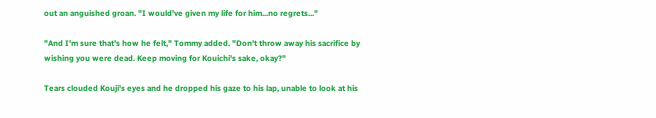out an anguished groan. "I would've given my life for him...no regrets..."

"And I'm sure that's how he felt," Tommy added. "Don't throw away his sacrifice by wishing you were dead. Keep moving for Kouichi's sake, okay?"

Tears clouded Kouji's eyes and he dropped his gaze to his lap, unable to look at his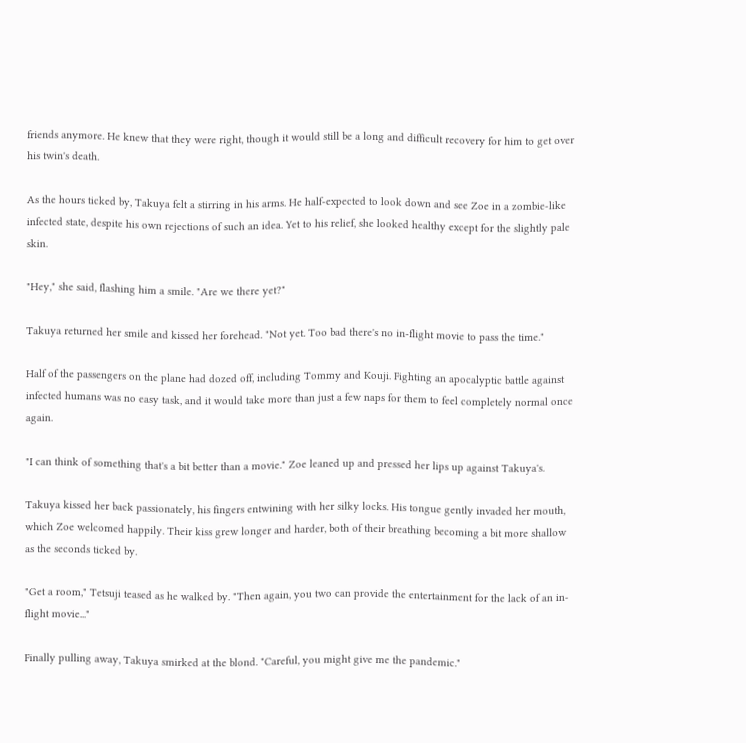friends anymore. He knew that they were right, though it would still be a long and difficult recovery for him to get over his twin's death.

As the hours ticked by, Takuya felt a stirring in his arms. He half-expected to look down and see Zoe in a zombie-like infected state, despite his own rejections of such an idea. Yet to his relief, she looked healthy except for the slightly pale skin.

"Hey," she said, flashing him a smile. "Are we there yet?"

Takuya returned her smile and kissed her forehead. "Not yet. Too bad there's no in-flight movie to pass the time."

Half of the passengers on the plane had dozed off, including Tommy and Kouji. Fighting an apocalyptic battle against infected humans was no easy task, and it would take more than just a few naps for them to feel completely normal once again.

"I can think of something that's a bit better than a movie." Zoe leaned up and pressed her lips up against Takuya's.

Takuya kissed her back passionately, his fingers entwining with her silky locks. His tongue gently invaded her mouth, which Zoe welcomed happily. Their kiss grew longer and harder, both of their breathing becoming a bit more shallow as the seconds ticked by.

"Get a room," Tetsuji teased as he walked by. "Then again, you two can provide the entertainment for the lack of an in-flight movie..."

Finally pulling away, Takuya smirked at the blond. "Careful, you might give me the pandemic."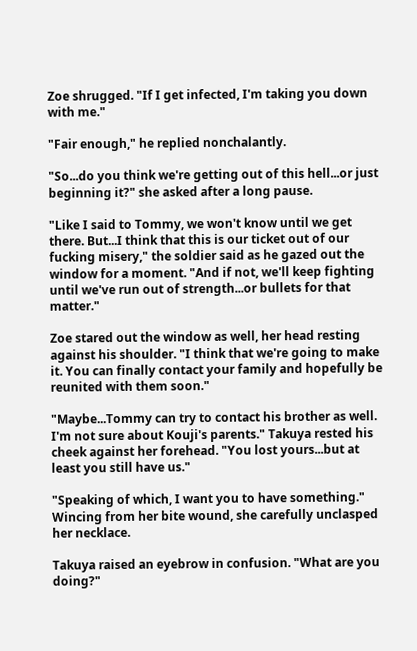Zoe shrugged. "If I get infected, I'm taking you down with me."

"Fair enough," he replied nonchalantly.

"So...do you think we're getting out of this hell...or just beginning it?" she asked after a long pause.

"Like I said to Tommy, we won't know until we get there. But...I think that this is our ticket out of our fucking misery," the soldier said as he gazed out the window for a moment. "And if not, we'll keep fighting until we've run out of strength...or bullets for that matter."

Zoe stared out the window as well, her head resting against his shoulder. "I think that we're going to make it. You can finally contact your family and hopefully be reunited with them soon."

"Maybe...Tommy can try to contact his brother as well. I'm not sure about Kouji's parents." Takuya rested his cheek against her forehead. "You lost yours...but at least you still have us."

"Speaking of which, I want you to have something." Wincing from her bite wound, she carefully unclasped her necklace.

Takuya raised an eyebrow in confusion. "What are you doing?"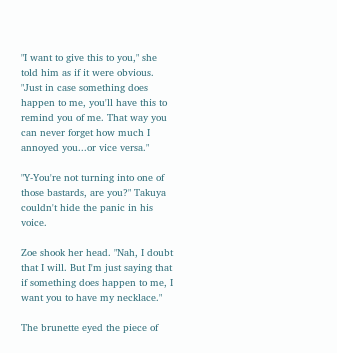"I want to give this to you," she told him as if it were obvious. "Just in case something does happen to me, you'll have this to remind you of me. That way you can never forget how much I annoyed you...or vice versa."

"Y-You're not turning into one of those bastards, are you?" Takuya couldn't hide the panic in his voice.

Zoe shook her head. "Nah, I doubt that I will. But I'm just saying that if something does happen to me, I want you to have my necklace."

The brunette eyed the piece of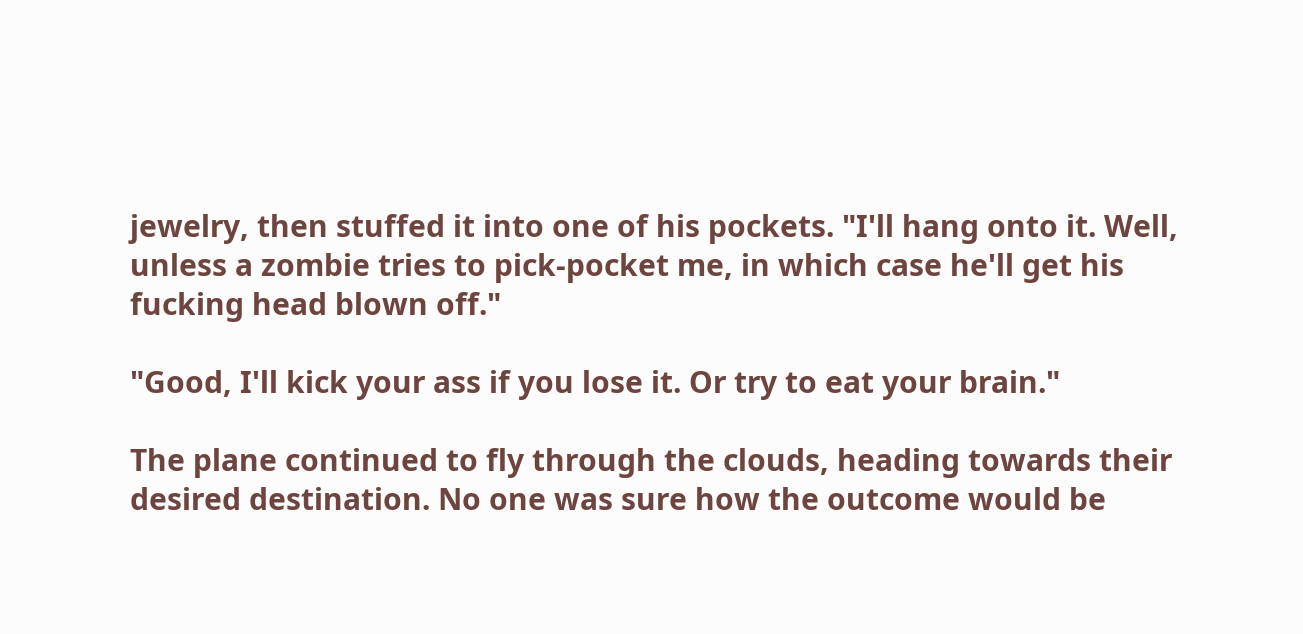jewelry, then stuffed it into one of his pockets. "I'll hang onto it. Well, unless a zombie tries to pick-pocket me, in which case he'll get his fucking head blown off."

"Good, I'll kick your ass if you lose it. Or try to eat your brain."

The plane continued to fly through the clouds, heading towards their desired destination. No one was sure how the outcome would be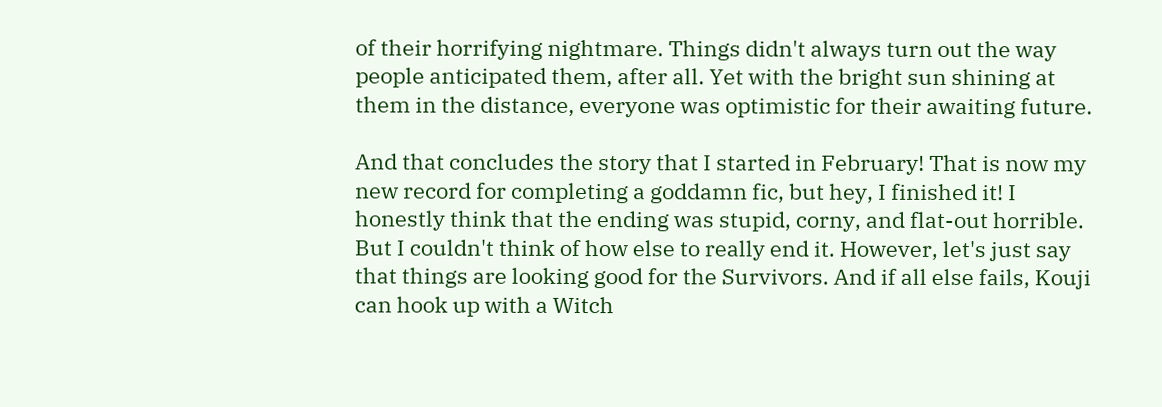of their horrifying nightmare. Things didn't always turn out the way people anticipated them, after all. Yet with the bright sun shining at them in the distance, everyone was optimistic for their awaiting future.

And that concludes the story that I started in February! That is now my new record for completing a goddamn fic, but hey, I finished it! I honestly think that the ending was stupid, corny, and flat-out horrible. But I couldn't think of how else to really end it. However, let's just say that things are looking good for the Survivors. And if all else fails, Kouji can hook up with a Witch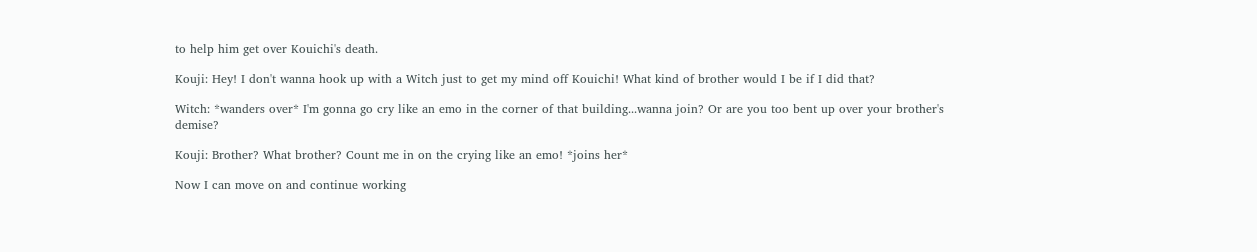to help him get over Kouichi's death.

Kouji: Hey! I don't wanna hook up with a Witch just to get my mind off Kouichi! What kind of brother would I be if I did that?

Witch: *wanders over* I'm gonna go cry like an emo in the corner of that building...wanna join? Or are you too bent up over your brother's demise?

Kouji: Brother? What brother? Count me in on the crying like an emo! *joins her*

Now I can move on and continue working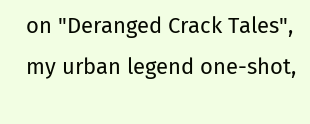on "Deranged Crack Tales", my urban legend one-shot,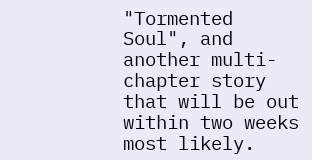"Tormented Soul", and another multi-chapter story that will be out within two weeks most likely.